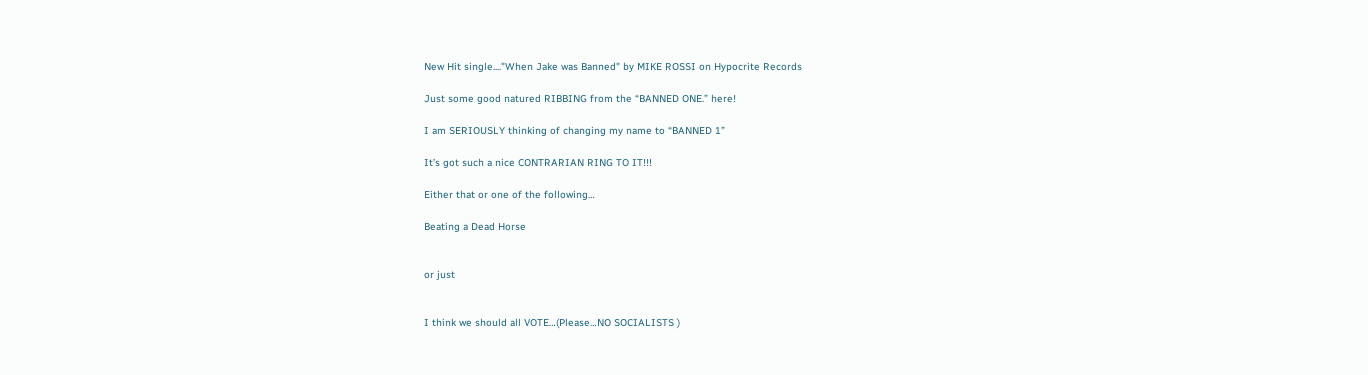New Hit single...."When Jake was Banned" by MIKE ROSSI on Hypocrite Records

Just some good natured RIBBING from the “BANNED ONE.” here!

I am SERIOUSLY thinking of changing my name to “BANNED 1”

It’s got such a nice CONTRARIAN RING TO IT!!!

Either that or one of the following…

Beating a Dead Horse


or just


I think we should all VOTE…(Please…NO SOCIALISTS )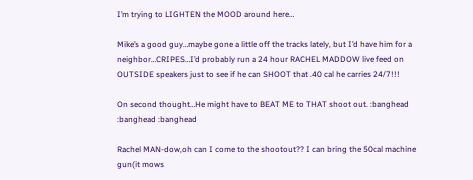I’m trying to LIGHTEN the MOOD around here…

Mike’s a good guy…maybe gone a little off the tracks lately, but I’d have him for a neighbor…CRIPES…I’d probably run a 24 hour RACHEL MADDOW live feed on OUTSIDE speakers just to see if he can SHOOT that .40 cal he carries 24/7!!!

On second thought…He might have to BEAT ME to THAT shoot out. :banghead :banghead :banghead

Rachel MAN-dow,oh can I come to the shootout?? I can bring the 50cal machine gun(it mows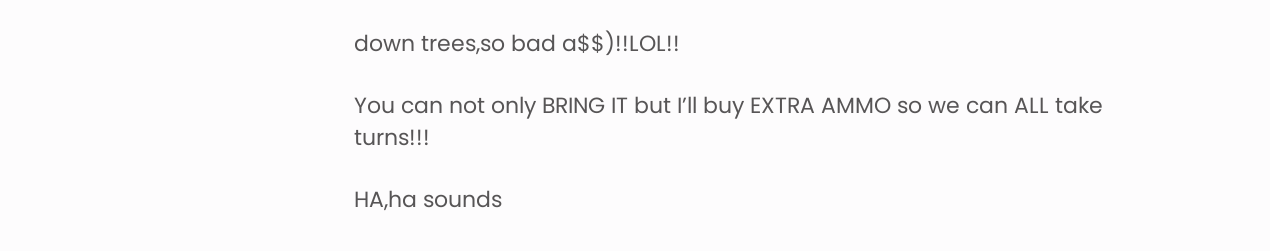down trees,so bad a$$)!!LOL!!

You can not only BRING IT but I’ll buy EXTRA AMMO so we can ALL take turns!!!

HA,ha sounds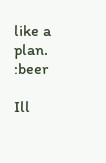like a plan. :beer

Ill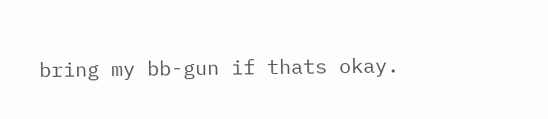bring my bb-gun if thats okay.